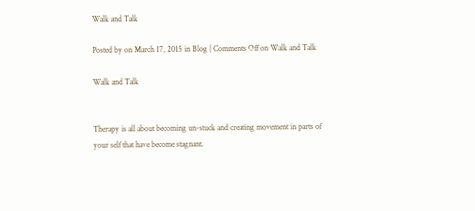Walk and Talk

Posted by on March 17, 2015 in Blog | Comments Off on Walk and Talk

Walk and Talk


Therapy is all about becoming un-stuck and creating movement in parts of your self that have become stagnant.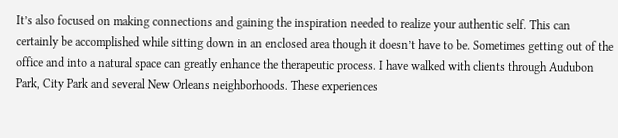It’s also focused on making connections and gaining the inspiration needed to realize your authentic self. This can certainly be accomplished while sitting down in an enclosed area though it doesn’t have to be. Sometimes getting out of the office and into a natural space can greatly enhance the therapeutic process. I have walked with clients through Audubon Park, City Park and several New Orleans neighborhoods. These experiences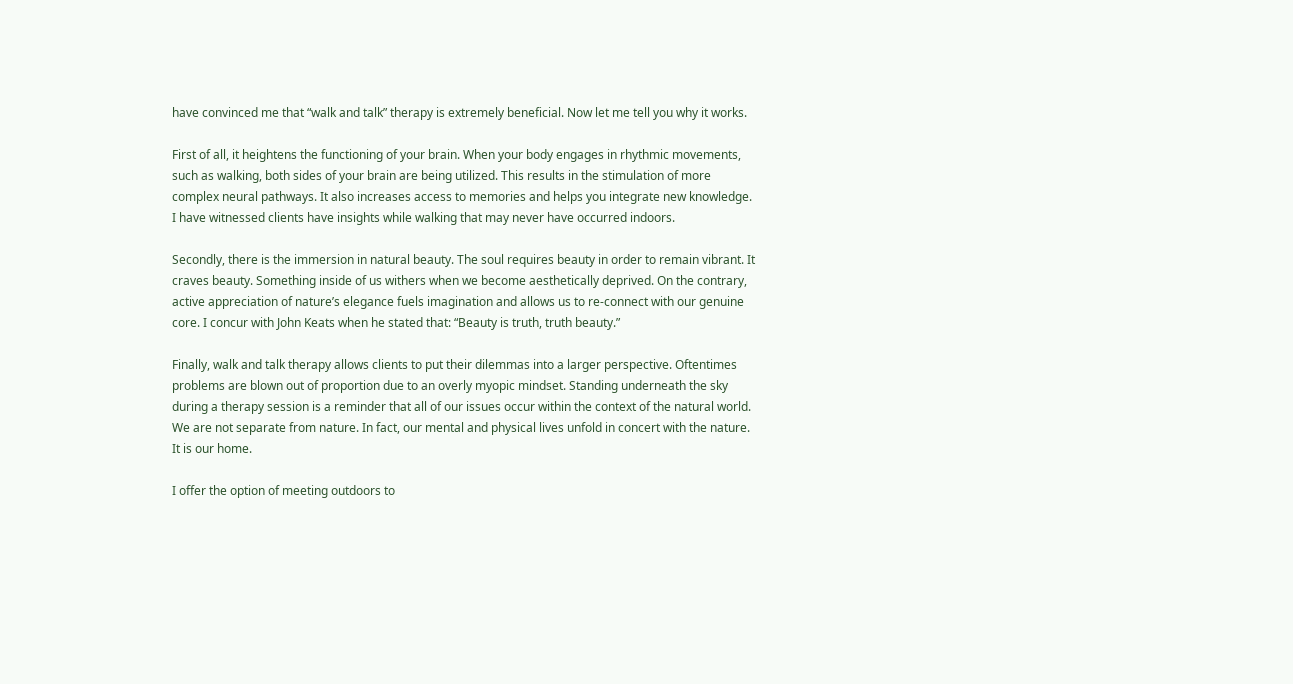have convinced me that “walk and talk” therapy is extremely beneficial. Now let me tell you why it works.

First of all, it heightens the functioning of your brain. When your body engages in rhythmic movements, such as walking, both sides of your brain are being utilized. This results in the stimulation of more complex neural pathways. It also increases access to memories and helps you integrate new knowledge. I have witnessed clients have insights while walking that may never have occurred indoors.

Secondly, there is the immersion in natural beauty. The soul requires beauty in order to remain vibrant. It craves beauty. Something inside of us withers when we become aesthetically deprived. On the contrary, active appreciation of nature’s elegance fuels imagination and allows us to re-connect with our genuine core. I concur with John Keats when he stated that: “Beauty is truth, truth beauty.”

Finally, walk and talk therapy allows clients to put their dilemmas into a larger perspective. Oftentimes problems are blown out of proportion due to an overly myopic mindset. Standing underneath the sky during a therapy session is a reminder that all of our issues occur within the context of the natural world. We are not separate from nature. In fact, our mental and physical lives unfold in concert with the nature. It is our home.

I offer the option of meeting outdoors to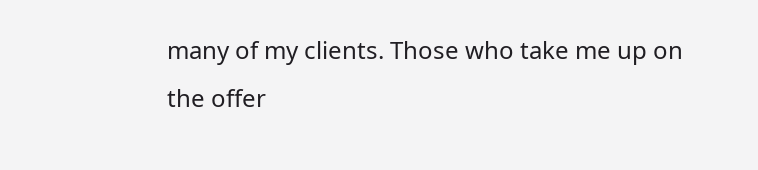many of my clients. Those who take me up on the offer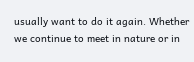usually want to do it again. Whether we continue to meet in nature or in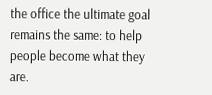the office the ultimate goal remains the same: to help people become what they are.